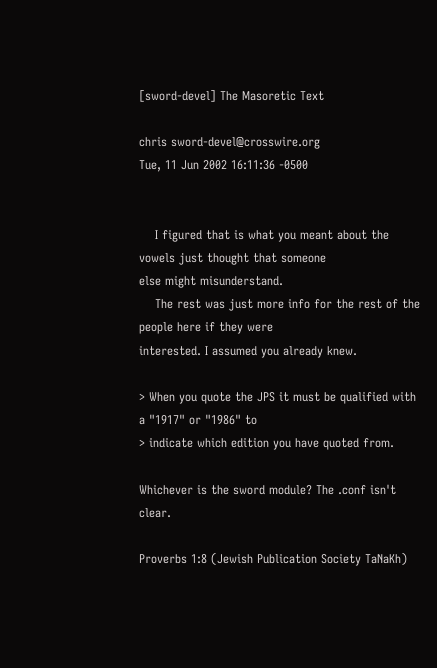[sword-devel] The Masoretic Text

chris sword-devel@crosswire.org
Tue, 11 Jun 2002 16:11:36 -0500


    I figured that is what you meant about the vowels just thought that someone
else might misunderstand.
    The rest was just more info for the rest of the people here if they were
interested. I assumed you already knew.

> When you quote the JPS it must be qualified with a "1917" or "1986" to
> indicate which edition you have quoted from.

Whichever is the sword module? The .conf isn't clear.

Proverbs 1:8 (Jewish Publication Society TaNaKh)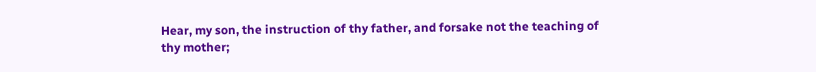Hear, my son, the instruction of thy father, and forsake not the teaching of
thy mother;